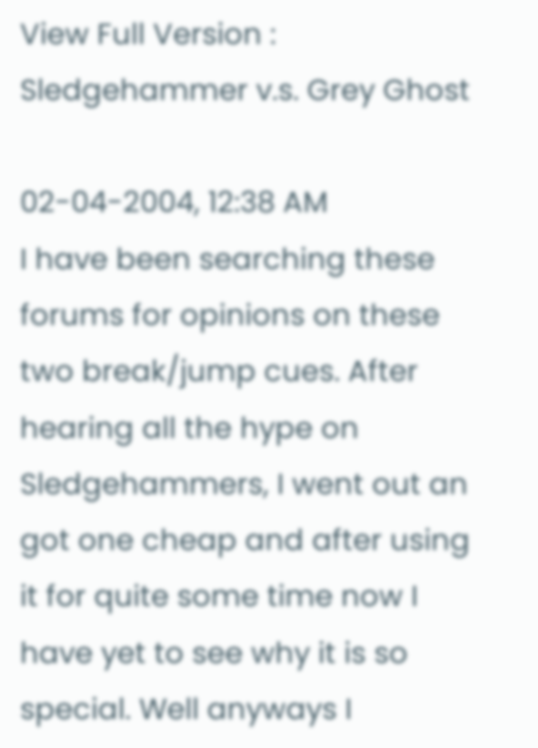View Full Version : Sledgehammer v.s. Grey Ghost

02-04-2004, 12:38 AM
I have been searching these forums for opinions on these two break/jump cues. After hearing all the hype on Sledgehammers, I went out an got one cheap and after using it for quite some time now I have yet to see why it is so special. Well anyways I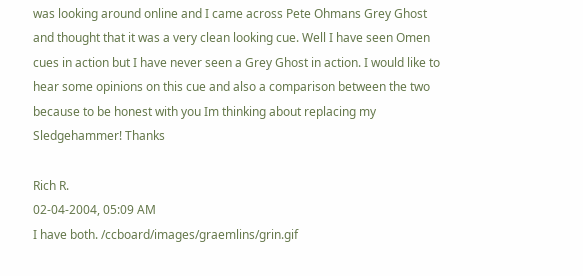was looking around online and I came across Pete Ohmans Grey Ghost and thought that it was a very clean looking cue. Well I have seen Omen cues in action but I have never seen a Grey Ghost in action. I would like to hear some opinions on this cue and also a comparison between the two because to be honest with you Im thinking about replacing my Sledgehammer! Thanks

Rich R.
02-04-2004, 05:09 AM
I have both. /ccboard/images/graemlins/grin.gif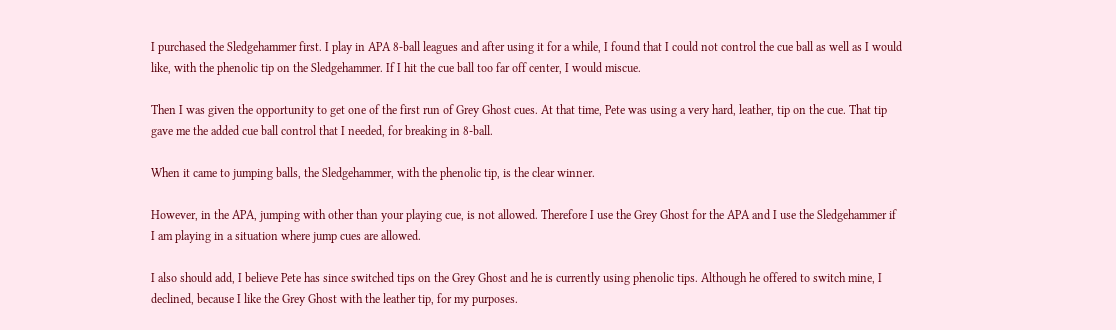I purchased the Sledgehammer first. I play in APA 8-ball leagues and after using it for a while, I found that I could not control the cue ball as well as I would like, with the phenolic tip on the Sledgehammer. If I hit the cue ball too far off center, I would miscue.

Then I was given the opportunity to get one of the first run of Grey Ghost cues. At that time, Pete was using a very hard, leather, tip on the cue. That tip gave me the added cue ball control that I needed, for breaking in 8-ball.

When it came to jumping balls, the Sledgehammer, with the phenolic tip, is the clear winner.

However, in the APA, jumping with other than your playing cue, is not allowed. Therefore I use the Grey Ghost for the APA and I use the Sledgehammer if I am playing in a situation where jump cues are allowed.

I also should add, I believe Pete has since switched tips on the Grey Ghost and he is currently using phenolic tips. Although he offered to switch mine, I declined, because I like the Grey Ghost with the leather tip, for my purposes.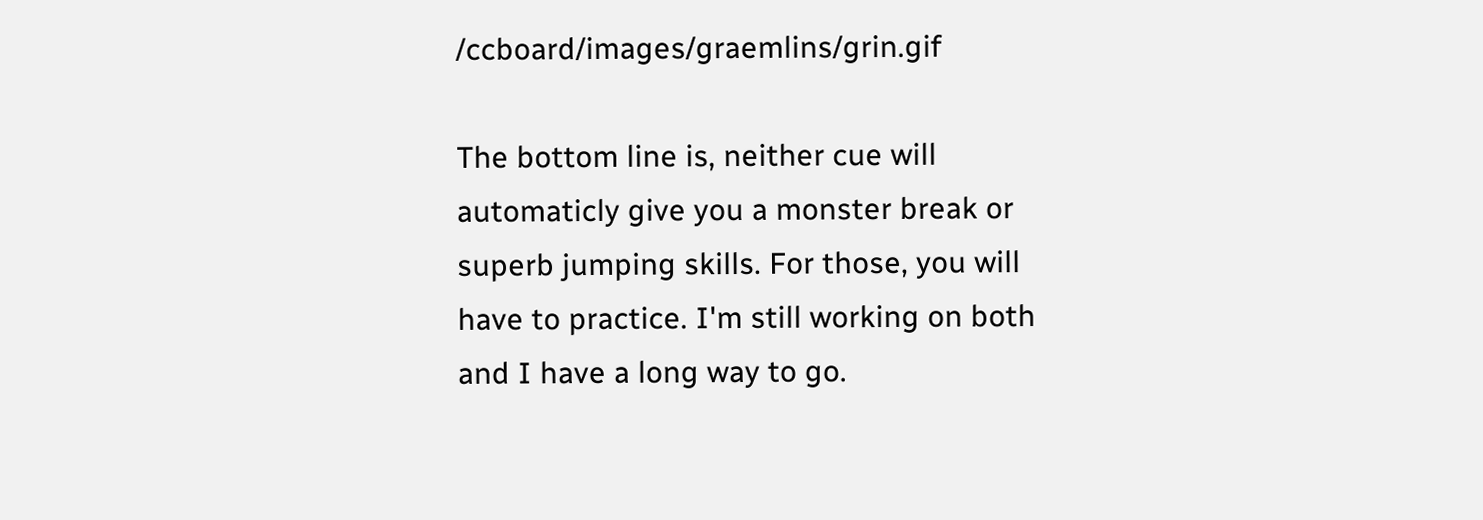/ccboard/images/graemlins/grin.gif

The bottom line is, neither cue will automaticly give you a monster break or superb jumping skills. For those, you will have to practice. I'm still working on both and I have a long way to go.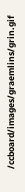/ccboard/images/graemlins/grin.gif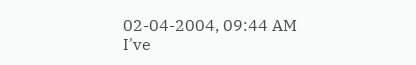02-04-2004, 09:44 AM
I've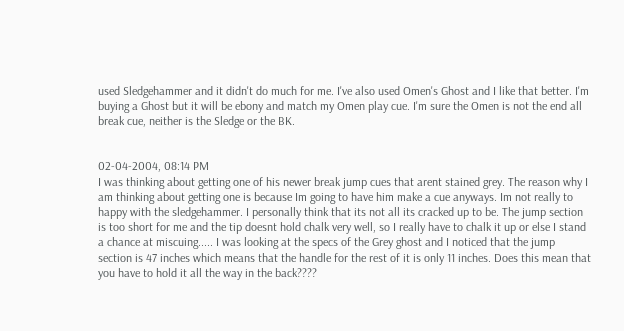used Sledgehammer and it didn't do much for me. I've also used Omen's Ghost and I like that better. I'm buying a Ghost but it will be ebony and match my Omen play cue. I'm sure the Omen is not the end all break cue, neither is the Sledge or the BK.


02-04-2004, 08:14 PM
I was thinking about getting one of his newer break jump cues that arent stained grey. The reason why I am thinking about getting one is because Im going to have him make a cue anyways. Im not really to happy with the sledgehammer. I personally think that its not all its cracked up to be. The jump section is too short for me and the tip doesnt hold chalk very well, so I really have to chalk it up or else I stand a chance at miscuing..... I was looking at the specs of the Grey ghost and I noticed that the jump section is 47 inches which means that the handle for the rest of it is only 11 inches. Does this mean that you have to hold it all the way in the back????